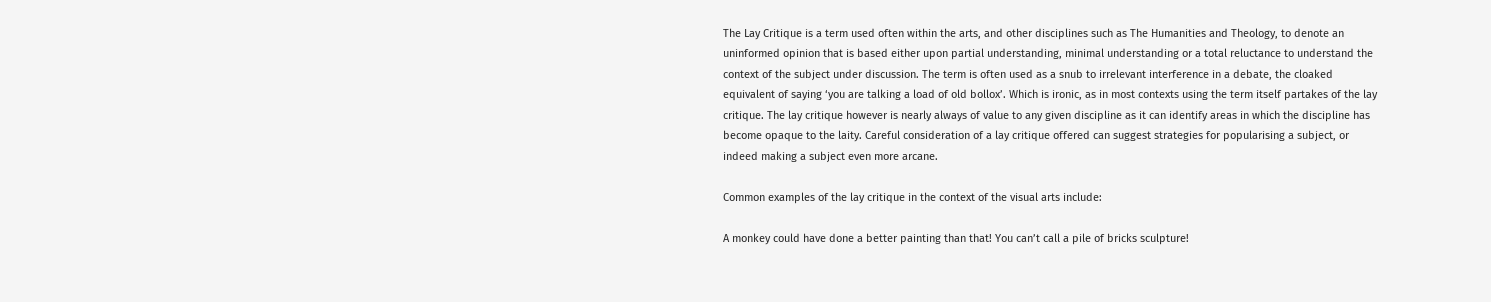The Lay Critique is a term used often within the arts, and other disciplines such as The Humanities and Theology, to denote an uninformed opinion that is based either upon partial understanding, minimal understanding or a total reluctance to understand the context of the subject under discussion. The term is often used as a snub to irrelevant interference in a debate, the cloaked equivalent of saying ‘you are talking a load of old bollox’. Which is ironic, as in most contexts using the term itself partakes of the lay critique. The lay critique however is nearly always of value to any given discipline as it can identify areas in which the discipline has become opaque to the laity. Careful consideration of a lay critique offered can suggest strategies for popularising a subject, or indeed making a subject even more arcane.

Common examples of the lay critique in the context of the visual arts include:

A monkey could have done a better painting than that! You can’t call a pile of bricks sculpture!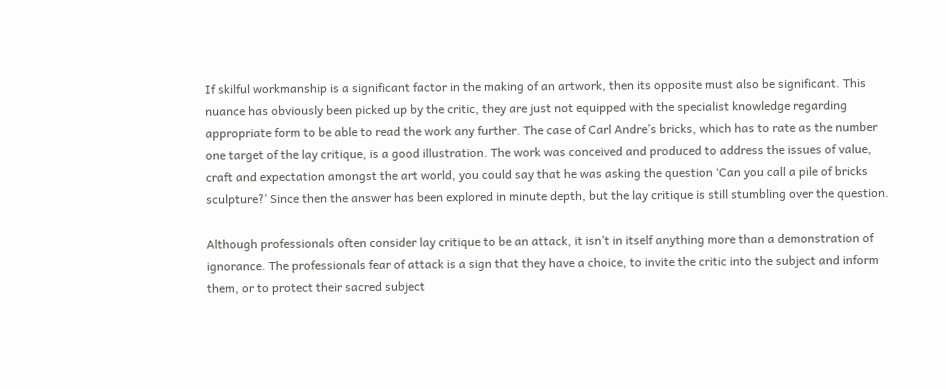If skilful workmanship is a significant factor in the making of an artwork, then its opposite must also be significant. This nuance has obviously been picked up by the critic, they are just not equipped with the specialist knowledge regarding appropriate form to be able to read the work any further. The case of Carl Andre’s bricks, which has to rate as the number one target of the lay critique, is a good illustration. The work was conceived and produced to address the issues of value, craft and expectation amongst the art world, you could say that he was asking the question ‘Can you call a pile of bricks sculpture?’ Since then the answer has been explored in minute depth, but the lay critique is still stumbling over the question.

Although professionals often consider lay critique to be an attack, it isn’t in itself anything more than a demonstration of ignorance. The professionals fear of attack is a sign that they have a choice, to invite the critic into the subject and inform them, or to protect their sacred subject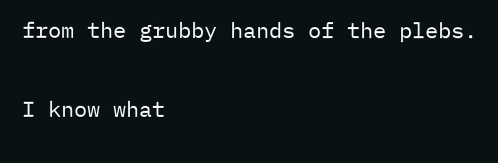from the grubby hands of the plebs.

I know what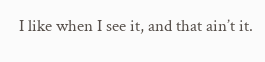I like when I see it, and that ain’t it.